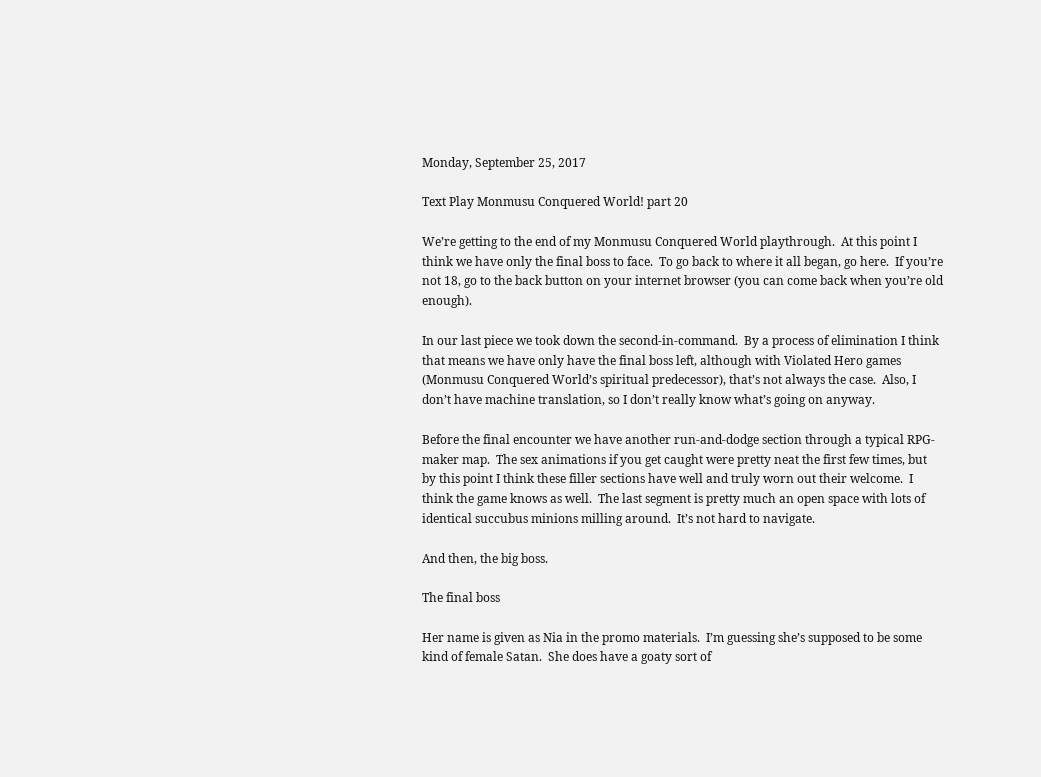Monday, September 25, 2017

Text Play Monmusu Conquered World! part 20

We’re getting to the end of my Monmusu Conquered World playthrough.  At this point I think we have only the final boss to face.  To go back to where it all began, go here.  If you’re not 18, go to the back button on your internet browser (you can come back when you’re old enough).

In our last piece we took down the second-in-command.  By a process of elimination I think that means we have only have the final boss left, although with Violated Hero games (Monmusu Conquered World’s spiritual predecessor), that’s not always the case.  Also, I don’t have machine translation, so I don’t really know what’s going on anyway.

Before the final encounter we have another run-and-dodge section through a typical RPG-maker map.  The sex animations if you get caught were pretty neat the first few times, but by this point I think these filler sections have well and truly worn out their welcome.  I think the game knows as well.  The last segment is pretty much an open space with lots of identical succubus minions milling around.  It’s not hard to navigate.

And then, the big boss.

The final boss

Her name is given as Nia in the promo materials.  I’m guessing she’s supposed to be some kind of female Satan.  She does have a goaty sort of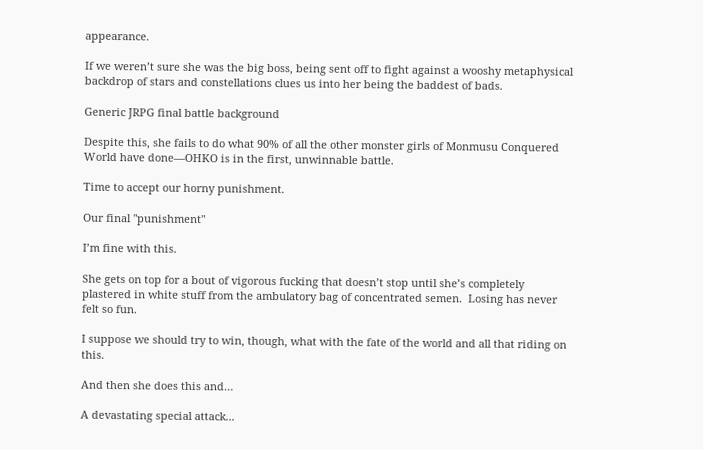appearance.

If we weren’t sure she was the big boss, being sent off to fight against a wooshy metaphysical backdrop of stars and constellations clues us into her being the baddest of bads.

Generic JRPG final battle background

Despite this, she fails to do what 90% of all the other monster girls of Monmusu Conquered World have done—OHKO is in the first, unwinnable battle.

Time to accept our horny punishment.

Our final "punishment"

I’m fine with this.

She gets on top for a bout of vigorous fucking that doesn’t stop until she’s completely plastered in white stuff from the ambulatory bag of concentrated semen.  Losing has never felt so fun.

I suppose we should try to win, though, what with the fate of the world and all that riding on this.

And then she does this and…

A devastating special attack...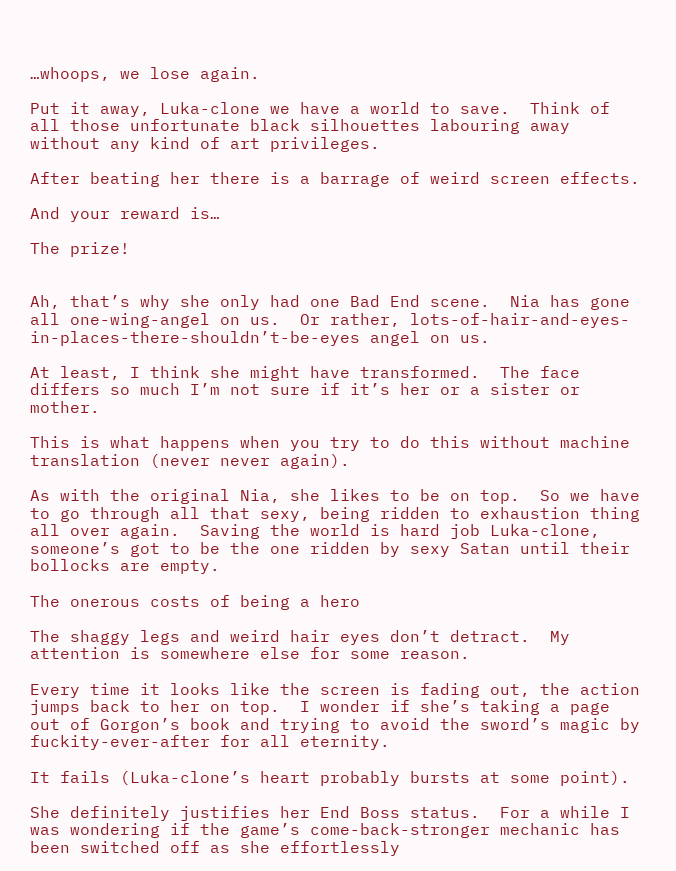…whoops, we lose again.

Put it away, Luka-clone we have a world to save.  Think of all those unfortunate black silhouettes labouring away without any kind of art privileges.

After beating her there is a barrage of weird screen effects.

And your reward is…

The prize!


Ah, that’s why she only had one Bad End scene.  Nia has gone all one-wing-angel on us.  Or rather, lots-of-hair-and-eyes-in-places-there-shouldn’t-be-eyes angel on us.

At least, I think she might have transformed.  The face differs so much I’m not sure if it’s her or a sister or mother.

This is what happens when you try to do this without machine translation (never never again).

As with the original Nia, she likes to be on top.  So we have to go through all that sexy, being ridden to exhaustion thing all over again.  Saving the world is hard job Luka-clone, someone’s got to be the one ridden by sexy Satan until their bollocks are empty.

The onerous costs of being a hero

The shaggy legs and weird hair eyes don’t detract.  My attention is somewhere else for some reason.

Every time it looks like the screen is fading out, the action jumps back to her on top.  I wonder if she’s taking a page out of Gorgon’s book and trying to avoid the sword’s magic by fuckity-ever-after for all eternity.

It fails (Luka-clone’s heart probably bursts at some point).

She definitely justifies her End Boss status.  For a while I was wondering if the game’s come-back-stronger mechanic has been switched off as she effortlessly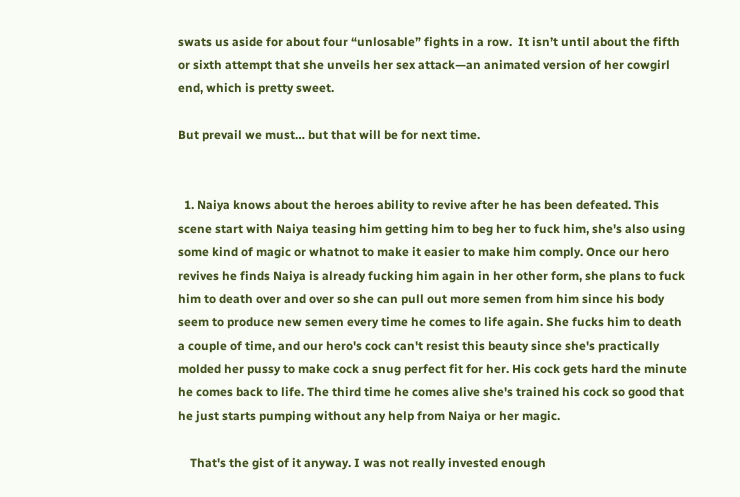swats us aside for about four “unlosable” fights in a row.  It isn’t until about the fifth or sixth attempt that she unveils her sex attack—an animated version of her cowgirl end, which is pretty sweet.

But prevail we must… but that will be for next time.


  1. Naiya knows about the heroes ability to revive after he has been defeated. This scene start with Naiya teasing him getting him to beg her to fuck him, she's also using some kind of magic or whatnot to make it easier to make him comply. Once our hero revives he finds Naiya is already fucking him again in her other form, she plans to fuck him to death over and over so she can pull out more semen from him since his body seem to produce new semen every time he comes to life again. She fucks him to death a couple of time, and our hero's cock can't resist this beauty since she's practically molded her pussy to make cock a snug perfect fit for her. His cock gets hard the minute he comes back to life. The third time he comes alive she's trained his cock so good that he just starts pumping without any help from Naiya or her magic.

    That's the gist of it anyway. I was not really invested enough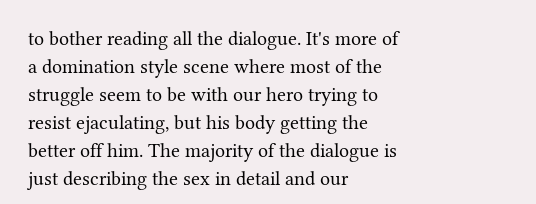to bother reading all the dialogue. It's more of a domination style scene where most of the struggle seem to be with our hero trying to resist ejaculating, but his body getting the better off him. The majority of the dialogue is just describing the sex in detail and our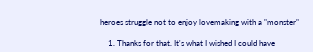heroes struggle not to enjoy lovemaking with a "monster"

    1. Thanks for that. It's what I wished I could have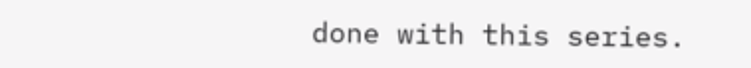done with this series.